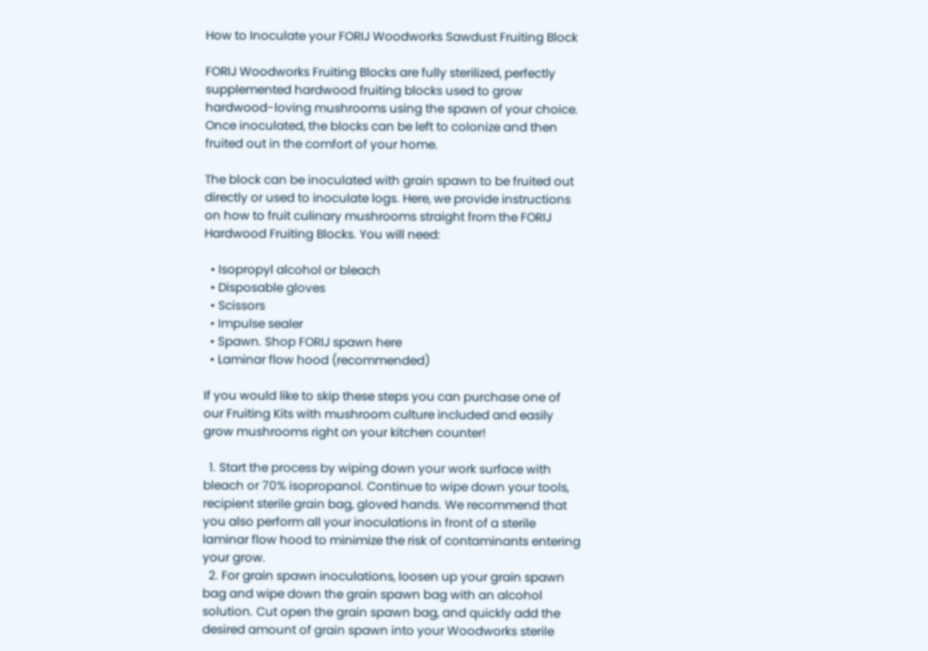How to Inoculate your FORIJ Woodworks Sawdust Fruiting Block

FORIJ Woodworks Fruiting Blocks are fully sterilized, perfectly supplemented hardwood fruiting blocks used to grow hardwood-loving mushrooms using the spawn of your choice. Once inoculated, the blocks can be left to colonize and then fruited out in the comfort of your home.

The block can be inoculated with grain spawn to be fruited out directly or used to inoculate logs. Here, we provide instructions on how to fruit culinary mushrooms straight from the FORIJ Hardwood Fruiting Blocks. You will need:

  • Isopropyl alcohol or bleach
  • Disposable gloves
  • Scissors
  • Impulse sealer
  • Spawn. Shop FORIJ spawn here
  • Laminar flow hood (recommended)

If you would like to skip these steps you can purchase one of our Fruiting Kits with mushroom culture included and easily grow mushrooms right on your kitchen counter!

  1. Start the process by wiping down your work surface with bleach or 70% isopropanol. Continue to wipe down your tools, recipient sterile grain bag, gloved hands. We recommend that you also perform all your inoculations in front of a sterile laminar flow hood to minimize the risk of contaminants entering your grow.
  2. For grain spawn inoculations, loosen up your grain spawn bag and wipe down the grain spawn bag with an alcohol solution. Cut open the grain spawn bag, and quickly add the desired amount of grain spawn into your Woodworks sterile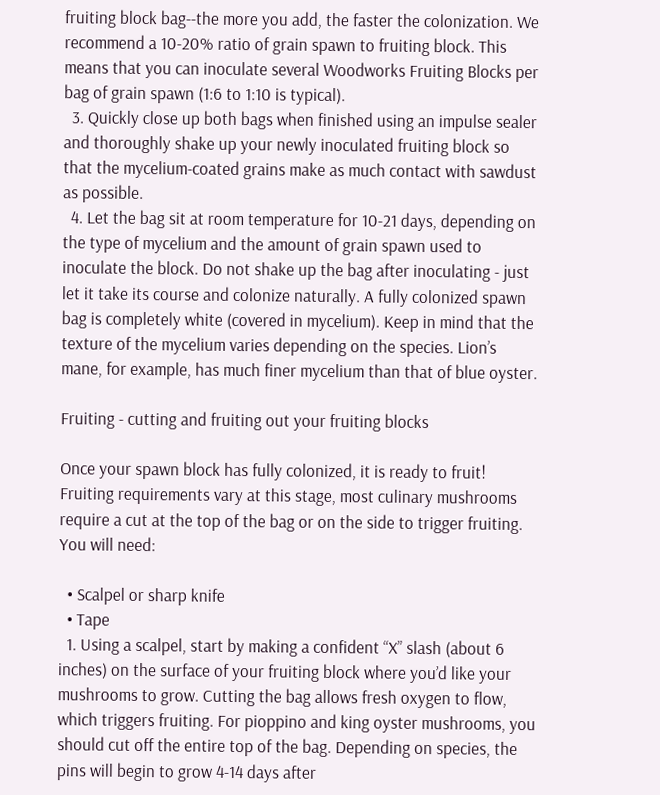fruiting block bag--the more you add, the faster the colonization. We recommend a 10-20% ratio of grain spawn to fruiting block. This means that you can inoculate several Woodworks Fruiting Blocks per bag of grain spawn (1:6 to 1:10 is typical).
  3. Quickly close up both bags when finished using an impulse sealer and thoroughly shake up your newly inoculated fruiting block so that the mycelium-coated grains make as much contact with sawdust as possible.
  4. Let the bag sit at room temperature for 10-21 days, depending on the type of mycelium and the amount of grain spawn used to inoculate the block. Do not shake up the bag after inoculating - just let it take its course and colonize naturally. A fully colonized spawn bag is completely white (covered in mycelium). Keep in mind that the texture of the mycelium varies depending on the species. Lion’s mane, for example, has much finer mycelium than that of blue oyster.

Fruiting - cutting and fruiting out your fruiting blocks

Once your spawn block has fully colonized, it is ready to fruit! Fruiting requirements vary at this stage, most culinary mushrooms require a cut at the top of the bag or on the side to trigger fruiting. You will need:

  • Scalpel or sharp knife
  • Tape
  1. Using a scalpel, start by making a confident “X” slash (about 6 inches) on the surface of your fruiting block where you’d like your mushrooms to grow. Cutting the bag allows fresh oxygen to flow, which triggers fruiting. For pioppino and king oyster mushrooms, you should cut off the entire top of the bag. Depending on species, the pins will begin to grow 4-14 days after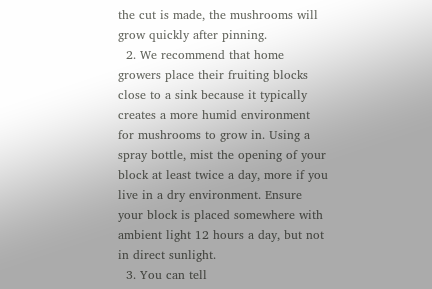the cut is made, the mushrooms will grow quickly after pinning.
  2. We recommend that home growers place their fruiting blocks close to a sink because it typically creates a more humid environment for mushrooms to grow in. Using a spray bottle, mist the opening of your block at least twice a day, more if you live in a dry environment. Ensure your block is placed somewhere with ambient light 12 hours a day, but not in direct sunlight.
  3. You can tell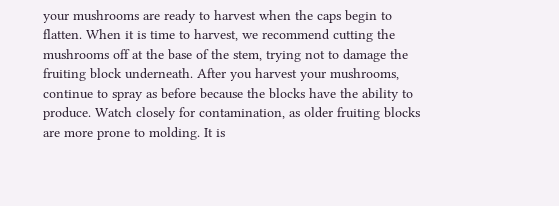your mushrooms are ready to harvest when the caps begin to flatten. When it is time to harvest, we recommend cutting the mushrooms off at the base of the stem, trying not to damage the fruiting block underneath. After you harvest your mushrooms, continue to spray as before because the blocks have the ability to produce. Watch closely for contamination, as older fruiting blocks are more prone to molding. It is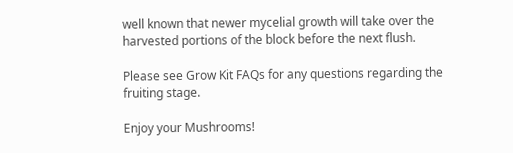well known that newer mycelial growth will take over the harvested portions of the block before the next flush.

Please see Grow Kit FAQs for any questions regarding the fruiting stage.

Enjoy your Mushrooms!